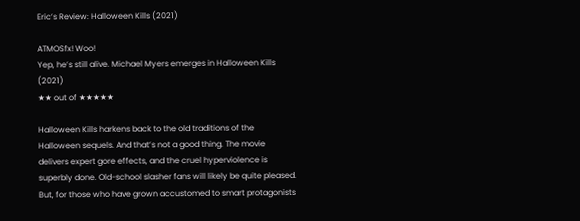Eric’s Review: Halloween Kills (2021)

ATMOSfx! Woo!
Yep, he’s still alive. Michael Myers emerges in Halloween Kills (2021)
★★ out of ★★★★★

Halloween Kills harkens back to the old traditions of the Halloween sequels. And that’s not a good thing. The movie delivers expert gore effects, and the cruel hyperviolence is superbly done. Old-school slasher fans will likely be quite pleased. But, for those who have grown accustomed to smart protagonists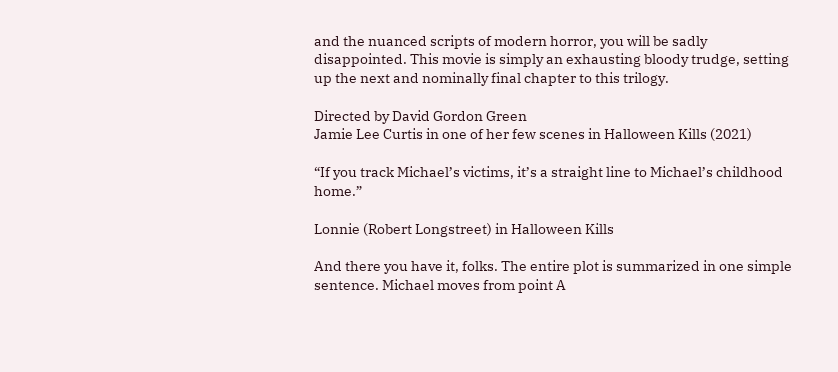and the nuanced scripts of modern horror, you will be sadly disappointed. This movie is simply an exhausting bloody trudge, setting up the next and nominally final chapter to this trilogy.

Directed by David Gordon Green
Jamie Lee Curtis in one of her few scenes in Halloween Kills (2021)

“If you track Michael’s victims, it’s a straight line to Michael’s childhood home.”

Lonnie (Robert Longstreet) in Halloween Kills

And there you have it, folks. The entire plot is summarized in one simple sentence. Michael moves from point A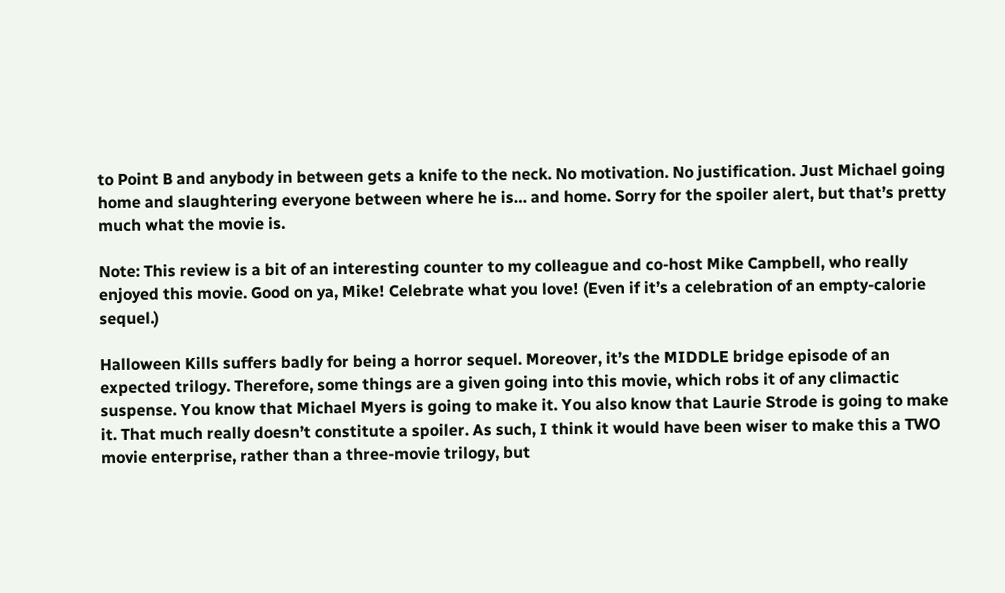to Point B and anybody in between gets a knife to the neck. No motivation. No justification. Just Michael going home and slaughtering everyone between where he is… and home. Sorry for the spoiler alert, but that’s pretty much what the movie is.

Note: This review is a bit of an interesting counter to my colleague and co-host Mike Campbell, who really enjoyed this movie. Good on ya, Mike! Celebrate what you love! (Even if it’s a celebration of an empty-calorie sequel.)

Halloween Kills suffers badly for being a horror sequel. Moreover, it’s the MIDDLE bridge episode of an expected trilogy. Therefore, some things are a given going into this movie, which robs it of any climactic suspense. You know that Michael Myers is going to make it. You also know that Laurie Strode is going to make it. That much really doesn’t constitute a spoiler. As such, I think it would have been wiser to make this a TWO movie enterprise, rather than a three-movie trilogy, but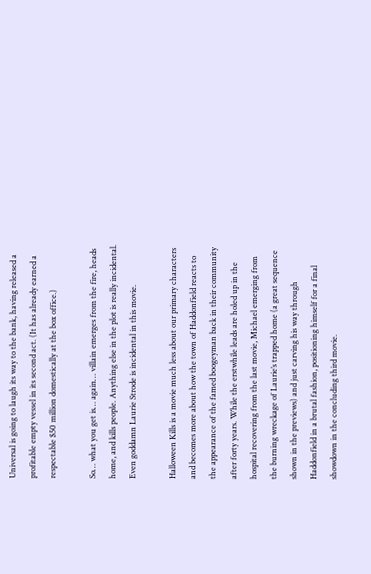Universal is going to laugh its way to the bank, having released a profitable empty vessel in its second act. (It has already earned a respectable $50 million domestically at the box office.)

So… what you get is… again… villain emerges from the fire, heads home, and kills people. Anything else in the plot is really incidental. Even goddamn Laurie Strode is incidental in this movie.

Halloween Kills is a movie much less about our primary characters and becomes more about how the town of Haddonfield reacts to the appearance of the famed boogeyman back in their community after forty years. While the erstwhile leads are holed up in the hospital recovering from the last movie, Michael emerging from the burning wreckage of Laurie’s trapped home (a great sequence shown in the previews) and just carving his way through Haddonfield in a brutal fashion, positioning himself for a final showdown in the concluding third movie.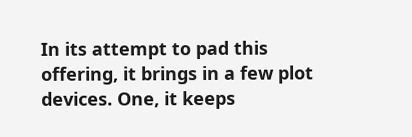In its attempt to pad this offering, it brings in a few plot devices. One, it keeps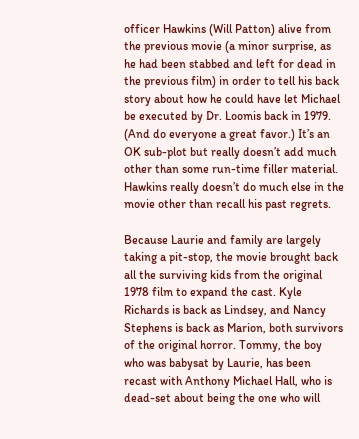officer Hawkins (Will Patton) alive from the previous movie (a minor surprise, as he had been stabbed and left for dead in the previous film) in order to tell his back story about how he could have let Michael be executed by Dr. Loomis back in 1979. (And do everyone a great favor.) It’s an OK sub-plot but really doesn’t add much other than some run-time filler material. Hawkins really doesn’t do much else in the movie other than recall his past regrets.

Because Laurie and family are largely taking a pit-stop, the movie brought back all the surviving kids from the original 1978 film to expand the cast. Kyle Richards is back as Lindsey, and Nancy Stephens is back as Marion, both survivors of the original horror. Tommy, the boy who was babysat by Laurie, has been recast with Anthony Michael Hall, who is dead-set about being the one who will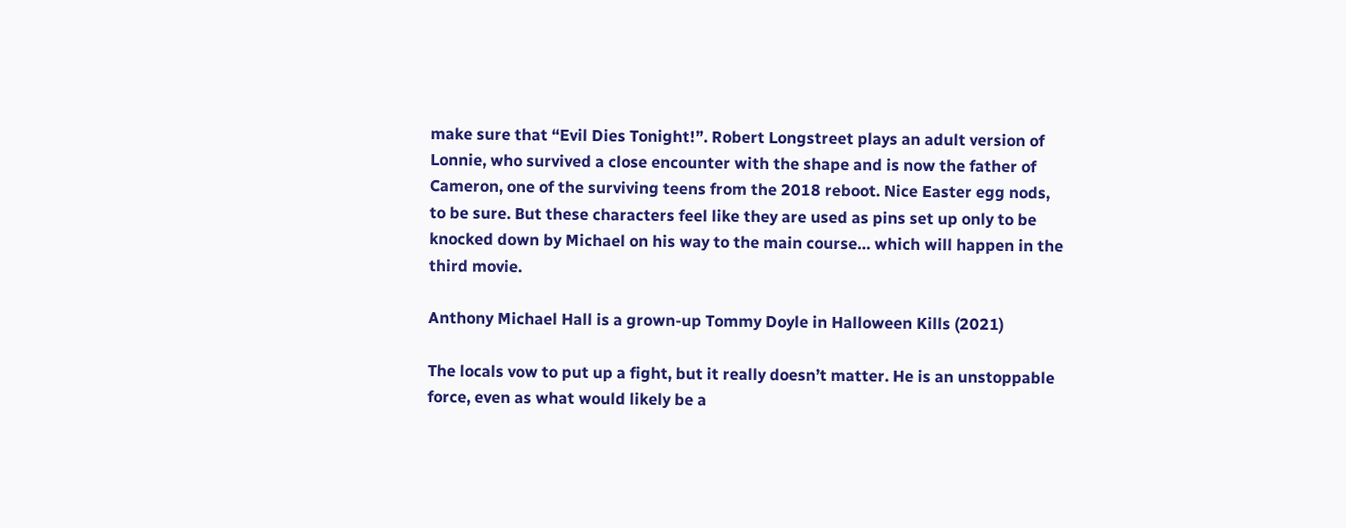make sure that “Evil Dies Tonight!”. Robert Longstreet plays an adult version of Lonnie, who survived a close encounter with the shape and is now the father of Cameron, one of the surviving teens from the 2018 reboot. Nice Easter egg nods, to be sure. But these characters feel like they are used as pins set up only to be knocked down by Michael on his way to the main course… which will happen in the third movie.

Anthony Michael Hall is a grown-up Tommy Doyle in Halloween Kills (2021)

The locals vow to put up a fight, but it really doesn’t matter. He is an unstoppable force, even as what would likely be a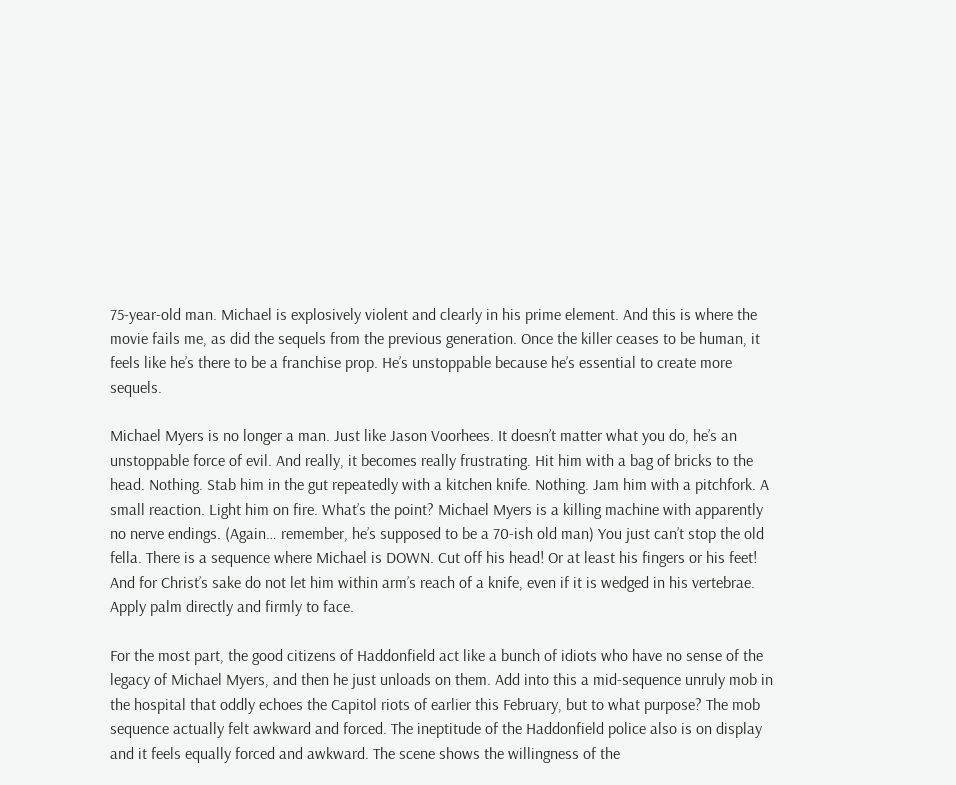75-year-old man. Michael is explosively violent and clearly in his prime element. And this is where the movie fails me, as did the sequels from the previous generation. Once the killer ceases to be human, it feels like he’s there to be a franchise prop. He’s unstoppable because he’s essential to create more sequels.

Michael Myers is no longer a man. Just like Jason Voorhees. It doesn’t matter what you do, he’s an unstoppable force of evil. And really, it becomes really frustrating. Hit him with a bag of bricks to the head. Nothing. Stab him in the gut repeatedly with a kitchen knife. Nothing. Jam him with a pitchfork. A small reaction. Light him on fire. What’s the point? Michael Myers is a killing machine with apparently no nerve endings. (Again… remember, he’s supposed to be a 70-ish old man) You just can’t stop the old fella. There is a sequence where Michael is DOWN. Cut off his head! Or at least his fingers or his feet! And for Christ’s sake do not let him within arm’s reach of a knife, even if it is wedged in his vertebrae. Apply palm directly and firmly to face.

For the most part, the good citizens of Haddonfield act like a bunch of idiots who have no sense of the legacy of Michael Myers, and then he just unloads on them. Add into this a mid-sequence unruly mob in the hospital that oddly echoes the Capitol riots of earlier this February, but to what purpose? The mob sequence actually felt awkward and forced. The ineptitude of the Haddonfield police also is on display and it feels equally forced and awkward. The scene shows the willingness of the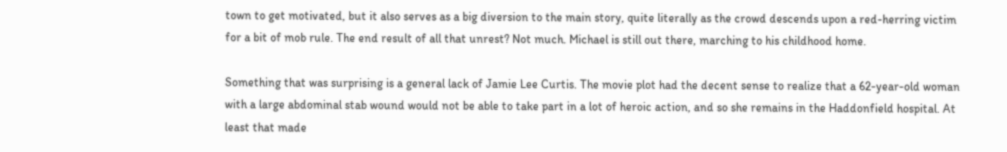town to get motivated, but it also serves as a big diversion to the main story, quite literally as the crowd descends upon a red-herring victim for a bit of mob rule. The end result of all that unrest? Not much. Michael is still out there, marching to his childhood home.

Something that was surprising is a general lack of Jamie Lee Curtis. The movie plot had the decent sense to realize that a 62-year-old woman with a large abdominal stab wound would not be able to take part in a lot of heroic action, and so she remains in the Haddonfield hospital. At least that made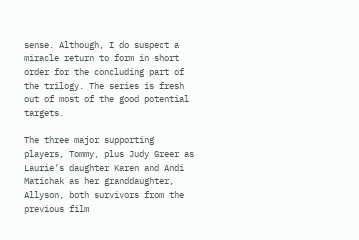sense. Although, I do suspect a miracle return to form in short order for the concluding part of the trilogy. The series is fresh out of most of the good potential targets.

The three major supporting players, Tommy, plus Judy Greer as Laurie’s daughter Karen and Andi Matichak as her granddaughter, Allyson, both survivors from the previous film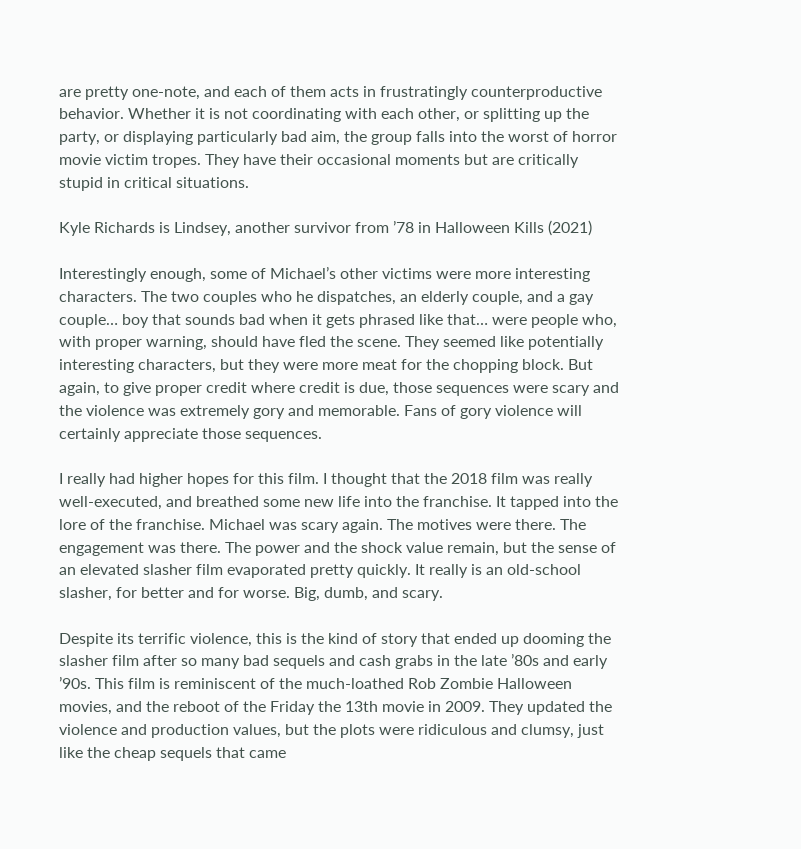are pretty one-note, and each of them acts in frustratingly counterproductive behavior. Whether it is not coordinating with each other, or splitting up the party, or displaying particularly bad aim, the group falls into the worst of horror movie victim tropes. They have their occasional moments but are critically stupid in critical situations.

Kyle Richards is Lindsey, another survivor from ’78 in Halloween Kills (2021)

Interestingly enough, some of Michael’s other victims were more interesting characters. The two couples who he dispatches, an elderly couple, and a gay couple… boy that sounds bad when it gets phrased like that… were people who, with proper warning, should have fled the scene. They seemed like potentially interesting characters, but they were more meat for the chopping block. But again, to give proper credit where credit is due, those sequences were scary and the violence was extremely gory and memorable. Fans of gory violence will certainly appreciate those sequences.

I really had higher hopes for this film. I thought that the 2018 film was really well-executed, and breathed some new life into the franchise. It tapped into the lore of the franchise. Michael was scary again. The motives were there. The engagement was there. The power and the shock value remain, but the sense of an elevated slasher film evaporated pretty quickly. It really is an old-school slasher, for better and for worse. Big, dumb, and scary.

Despite its terrific violence, this is the kind of story that ended up dooming the slasher film after so many bad sequels and cash grabs in the late ’80s and early ’90s. This film is reminiscent of the much-loathed Rob Zombie Halloween movies, and the reboot of the Friday the 13th movie in 2009. They updated the violence and production values, but the plots were ridiculous and clumsy, just like the cheap sequels that came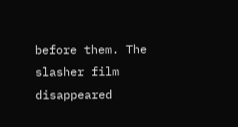before them. The slasher film disappeared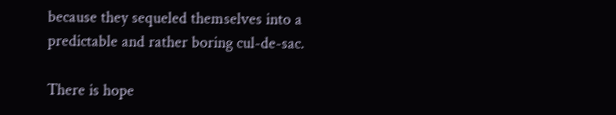because they sequeled themselves into a predictable and rather boring cul-de-sac.

There is hope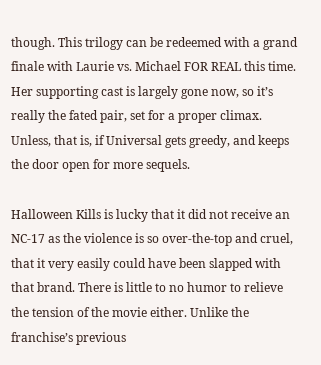though. This trilogy can be redeemed with a grand finale with Laurie vs. Michael FOR REAL this time. Her supporting cast is largely gone now, so it’s really the fated pair, set for a proper climax. Unless, that is, if Universal gets greedy, and keeps the door open for more sequels.

Halloween Kills is lucky that it did not receive an NC-17 as the violence is so over-the-top and cruel, that it very easily could have been slapped with that brand. There is little to no humor to relieve the tension of the movie either. Unlike the franchise’s previous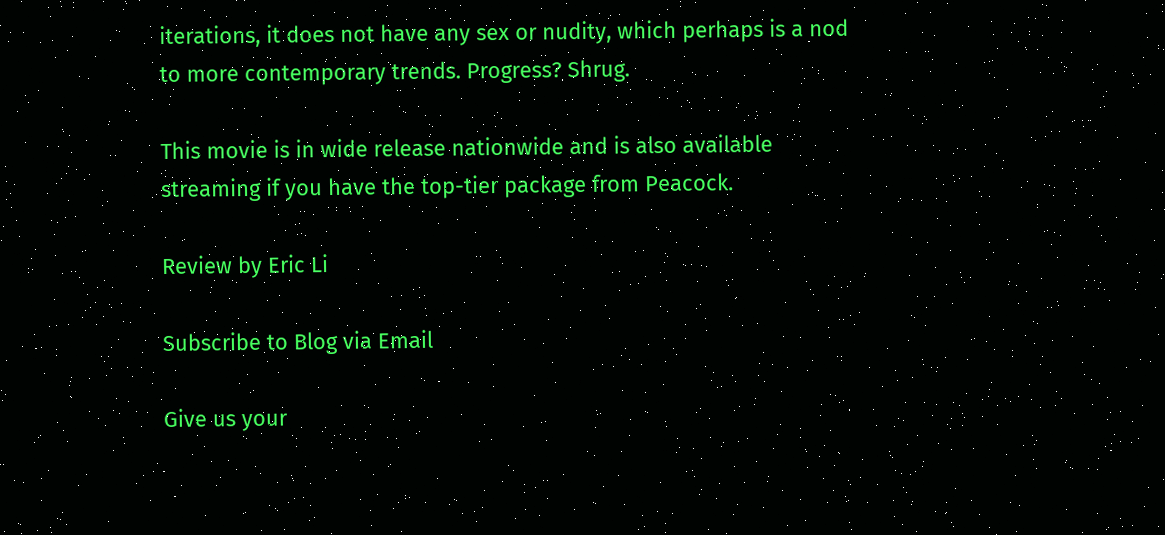iterations, it does not have any sex or nudity, which perhaps is a nod to more contemporary trends. Progress? Shrug.

This movie is in wide release nationwide and is also available streaming if you have the top-tier package from Peacock.

Review by Eric Li

Subscribe to Blog via Email

Give us your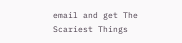email and get The Scariest Things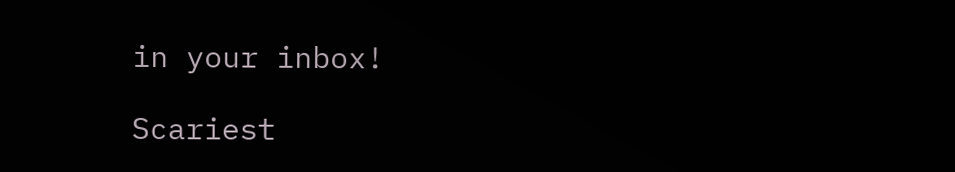in your inbox!

Scariest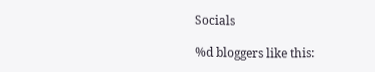Socials

%d bloggers like this: